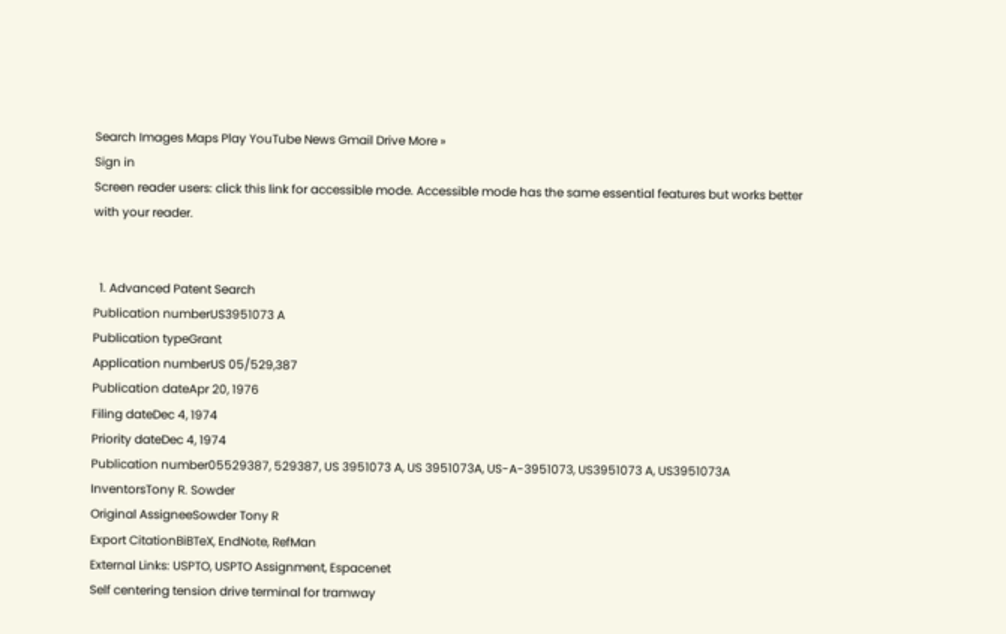Search Images Maps Play YouTube News Gmail Drive More »
Sign in
Screen reader users: click this link for accessible mode. Accessible mode has the same essential features but works better with your reader.


  1. Advanced Patent Search
Publication numberUS3951073 A
Publication typeGrant
Application numberUS 05/529,387
Publication dateApr 20, 1976
Filing dateDec 4, 1974
Priority dateDec 4, 1974
Publication number05529387, 529387, US 3951073 A, US 3951073A, US-A-3951073, US3951073 A, US3951073A
InventorsTony R. Sowder
Original AssigneeSowder Tony R
Export CitationBiBTeX, EndNote, RefMan
External Links: USPTO, USPTO Assignment, Espacenet
Self centering tension drive terminal for tramway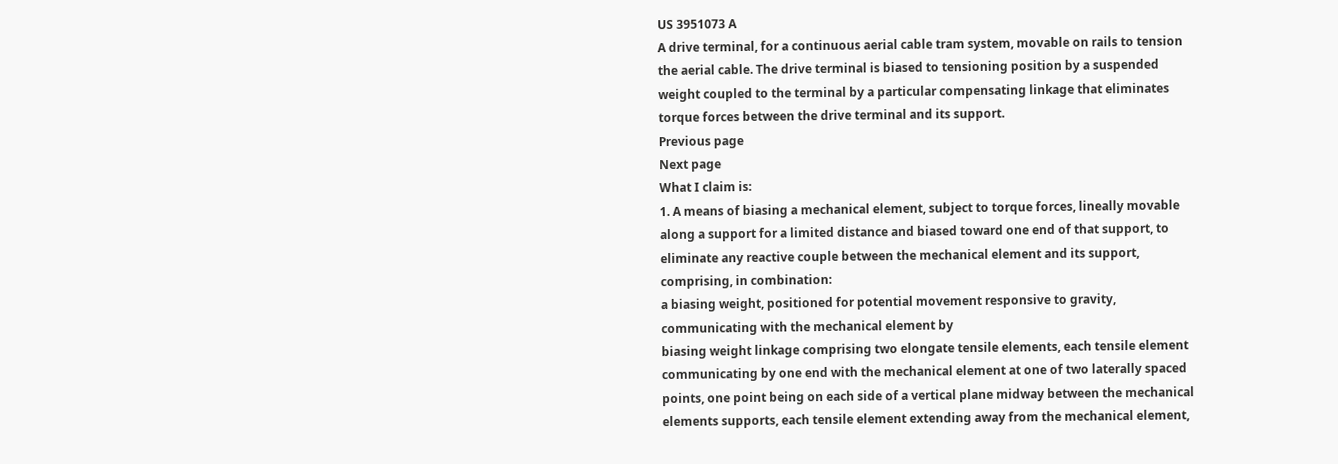US 3951073 A
A drive terminal, for a continuous aerial cable tram system, movable on rails to tension the aerial cable. The drive terminal is biased to tensioning position by a suspended weight coupled to the terminal by a particular compensating linkage that eliminates torque forces between the drive terminal and its support.
Previous page
Next page
What I claim is:
1. A means of biasing a mechanical element, subject to torque forces, lineally movable along a support for a limited distance and biased toward one end of that support, to eliminate any reactive couple between the mechanical element and its support, comprising, in combination:
a biasing weight, positioned for potential movement responsive to gravity, communicating with the mechanical element by
biasing weight linkage comprising two elongate tensile elements, each tensile element communicating by one end with the mechanical element at one of two laterally spaced points, one point being on each side of a vertical plane midway between the mechanical elements supports, each tensile element extending away from the mechanical element,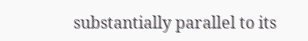substantially parallel to its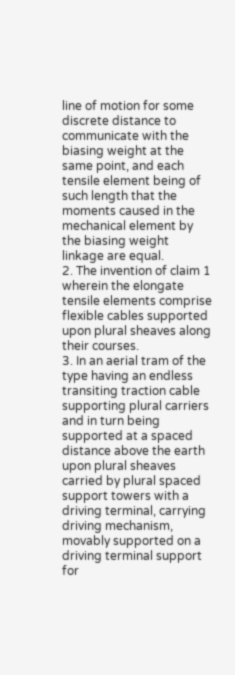line of motion for some discrete distance to communicate with the biasing weight at the same point, and each tensile element being of such length that the moments caused in the mechanical element by the biasing weight linkage are equal.
2. The invention of claim 1 wherein the elongate tensile elements comprise flexible cables supported upon plural sheaves along their courses.
3. In an aerial tram of the type having an endless transiting traction cable supporting plural carriers and in turn being supported at a spaced distance above the earth upon plural sheaves carried by plural spaced support towers with a driving terminal, carrying driving mechanism, movably supported on a driving terminal support for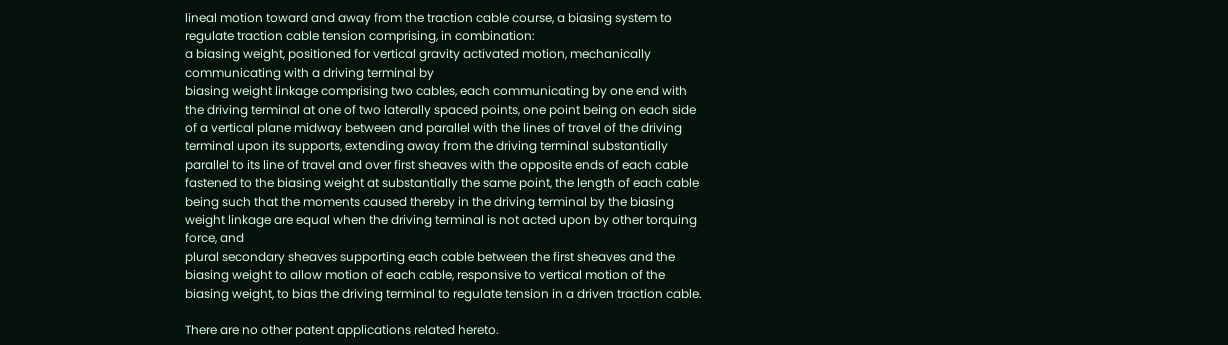lineal motion toward and away from the traction cable course, a biasing system to regulate traction cable tension comprising, in combination:
a biasing weight, positioned for vertical gravity activated motion, mechanically communicating with a driving terminal by
biasing weight linkage comprising two cables, each communicating by one end with the driving terminal at one of two laterally spaced points, one point being on each side of a vertical plane midway between and parallel with the lines of travel of the driving terminal upon its supports, extending away from the driving terminal substantially parallel to its line of travel and over first sheaves with the opposite ends of each cable fastened to the biasing weight at substantially the same point, the length of each cable being such that the moments caused thereby in the driving terminal by the biasing weight linkage are equal when the driving terminal is not acted upon by other torquing force, and
plural secondary sheaves supporting each cable between the first sheaves and the biasing weight to allow motion of each cable, responsive to vertical motion of the biasing weight, to bias the driving terminal to regulate tension in a driven traction cable.

There are no other patent applications related hereto.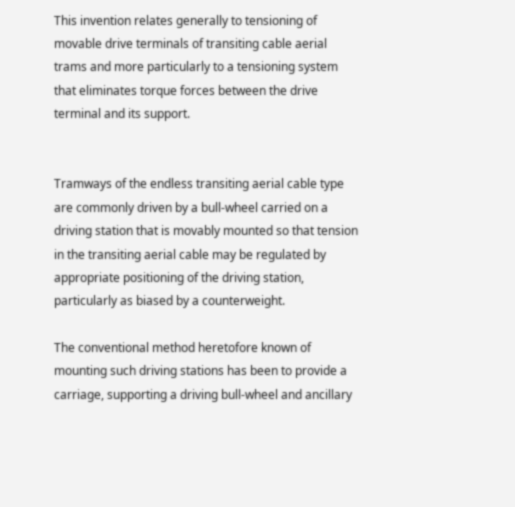This invention relates generally to tensioning of movable drive terminals of transiting cable aerial trams and more particularly to a tensioning system that eliminates torque forces between the drive terminal and its support.


Tramways of the endless transiting aerial cable type are commonly driven by a bull-wheel carried on a driving station that is movably mounted so that tension in the transiting aerial cable may be regulated by appropriate positioning of the driving station, particularly as biased by a counterweight.

The conventional method heretofore known of mounting such driving stations has been to provide a carriage, supporting a driving bull-wheel and ancillary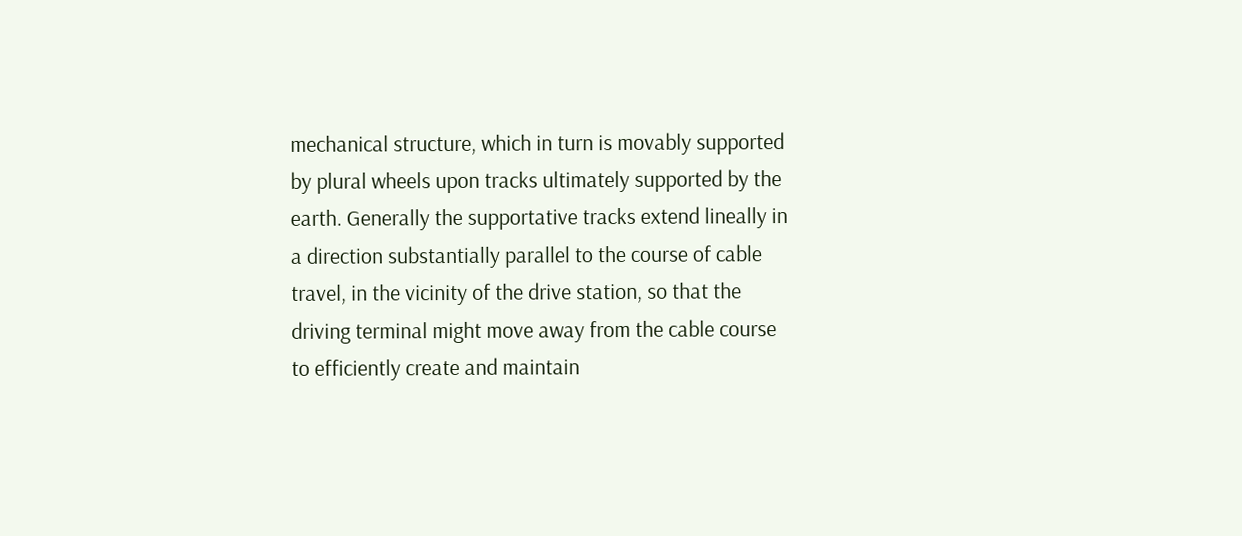mechanical structure, which in turn is movably supported by plural wheels upon tracks ultimately supported by the earth. Generally the supportative tracks extend lineally in a direction substantially parallel to the course of cable travel, in the vicinity of the drive station, so that the driving terminal might move away from the cable course to efficiently create and maintain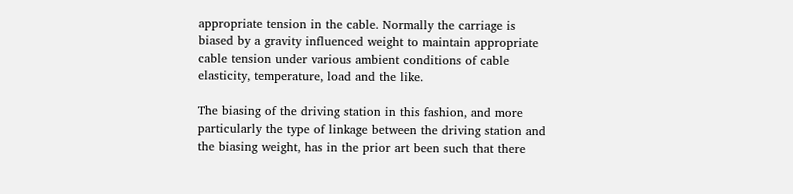appropriate tension in the cable. Normally the carriage is biased by a gravity influenced weight to maintain appropriate cable tension under various ambient conditions of cable elasticity, temperature, load and the like.

The biasing of the driving station in this fashion, and more particularly the type of linkage between the driving station and the biasing weight, has in the prior art been such that there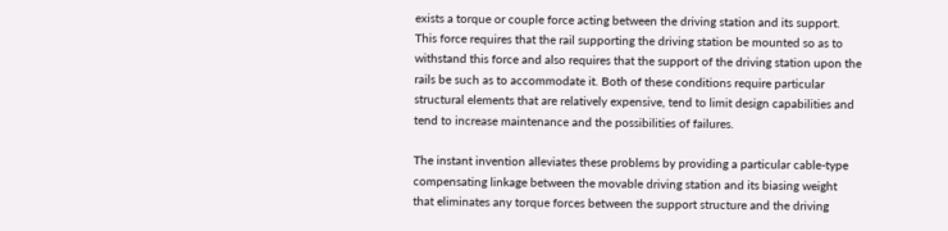exists a torque or couple force acting between the driving station and its support. This force requires that the rail supporting the driving station be mounted so as to withstand this force and also requires that the support of the driving station upon the rails be such as to accommodate it. Both of these conditions require particular structural elements that are relatively expensive, tend to limit design capabilities and tend to increase maintenance and the possibilities of failures.

The instant invention alleviates these problems by providing a particular cable-type compensating linkage between the movable driving station and its biasing weight that eliminates any torque forces between the support structure and the driving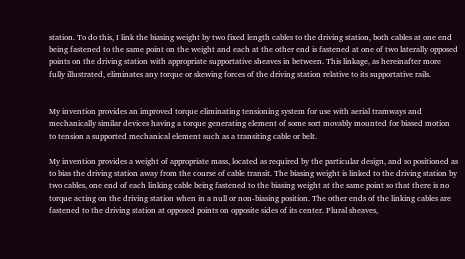station. To do this, I link the biasing weight by two fixed length cables to the driving station, both cables at one end being fastened to the same point on the weight and each at the other end is fastened at one of two laterally opposed points on the driving station with appropriate supportative sheaves in between. This linkage, as hereinafter more fully illustrated, eliminates any torque or skewing forces of the driving station relative to its supportative rails.


My invention provides an improved torque eliminating tensioning system for use with aerial tramways and mechanically similar devices having a torque generating element of some sort movably mounted for biased motion to tension a supported mechanical element such as a transiting cable or belt.

My invention provides a weight of appropriate mass, located as required by the particular design, and so positioned as to bias the driving station away from the course of cable transit. The biasing weight is linked to the driving station by two cables, one end of each linking cable being fastened to the biasing weight at the same point so that there is no torque acting on the driving station when in a null or non-biasing position. The other ends of the linking cables are fastened to the driving station at opposed points on opposite sides of its center. Plural sheaves,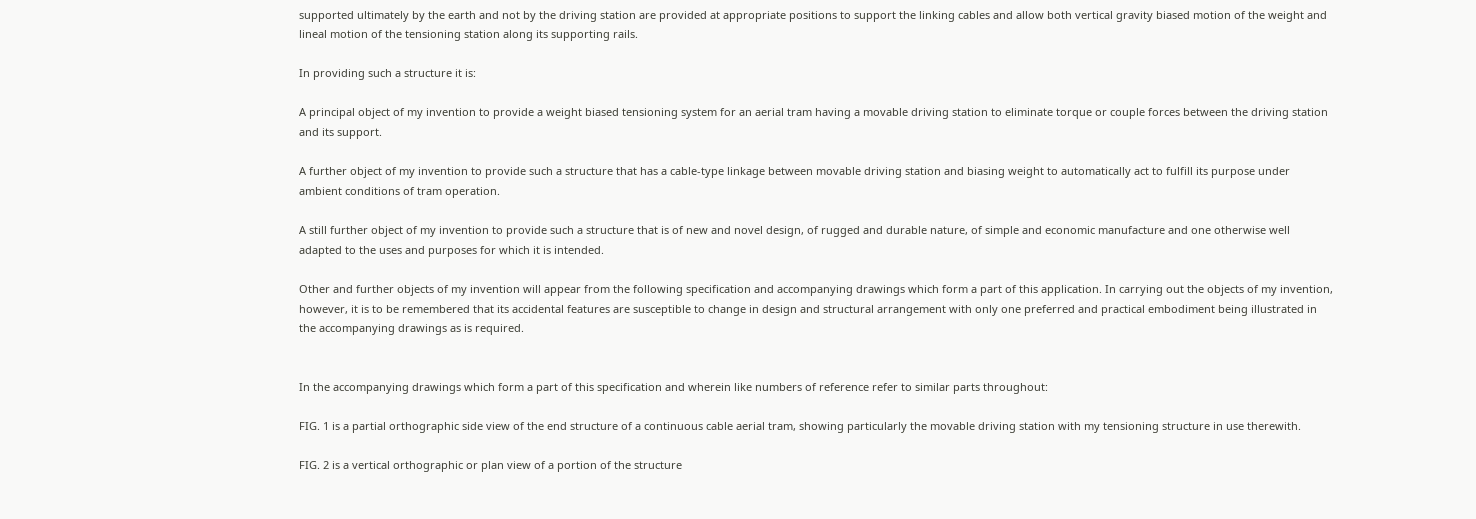supported ultimately by the earth and not by the driving station are provided at appropriate positions to support the linking cables and allow both vertical gravity biased motion of the weight and lineal motion of the tensioning station along its supporting rails.

In providing such a structure it is:

A principal object of my invention to provide a weight biased tensioning system for an aerial tram having a movable driving station to eliminate torque or couple forces between the driving station and its support.

A further object of my invention to provide such a structure that has a cable-type linkage between movable driving station and biasing weight to automatically act to fulfill its purpose under ambient conditions of tram operation.

A still further object of my invention to provide such a structure that is of new and novel design, of rugged and durable nature, of simple and economic manufacture and one otherwise well adapted to the uses and purposes for which it is intended.

Other and further objects of my invention will appear from the following specification and accompanying drawings which form a part of this application. In carrying out the objects of my invention, however, it is to be remembered that its accidental features are susceptible to change in design and structural arrangement with only one preferred and practical embodiment being illustrated in the accompanying drawings as is required.


In the accompanying drawings which form a part of this specification and wherein like numbers of reference refer to similar parts throughout:

FIG. 1 is a partial orthographic side view of the end structure of a continuous cable aerial tram, showing particularly the movable driving station with my tensioning structure in use therewith.

FIG. 2 is a vertical orthographic or plan view of a portion of the structure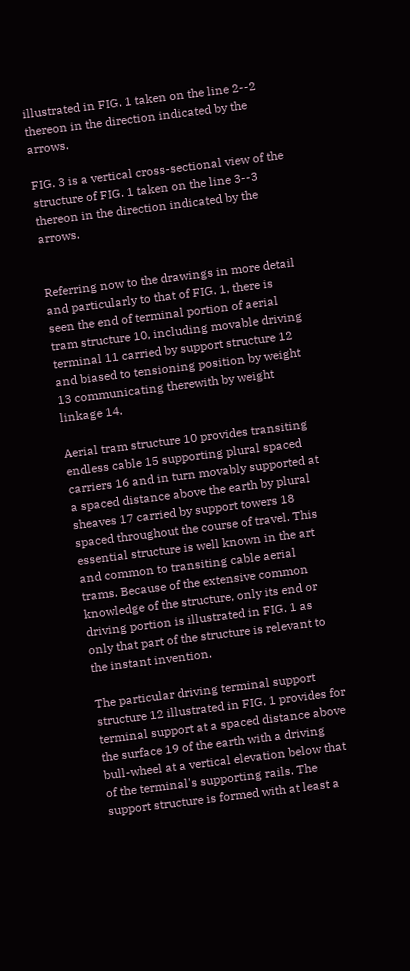illustrated in FIG. 1 taken on the line 2--2 thereon in the direction indicated by the arrows.

FIG. 3 is a vertical cross-sectional view of the structure of FIG. 1 taken on the line 3--3 thereon in the direction indicated by the arrows.


Referring now to the drawings in more detail and particularly to that of FIG. 1, there is seen the end of terminal portion of aerial tram structure 10, including movable driving terminal 11 carried by support structure 12 and biased to tensioning position by weight 13 communicating therewith by weight linkage 14.

Aerial tram structure 10 provides transiting endless cable 15 supporting plural spaced carriers 16 and in turn movably supported at a spaced distance above the earth by plural sheaves 17 carried by support towers 18 spaced throughout the course of travel. This essential structure is well known in the art and common to transiting cable aerial trams. Because of the extensive common knowledge of the structure, only its end or driving portion is illustrated in FIG. 1 as only that part of the structure is relevant to the instant invention.

The particular driving terminal support structure 12 illustrated in FIG. 1 provides for terminal support at a spaced distance above the surface 19 of the earth with a driving bull-wheel at a vertical elevation below that of the terminal's supporting rails. The support structure is formed with at least a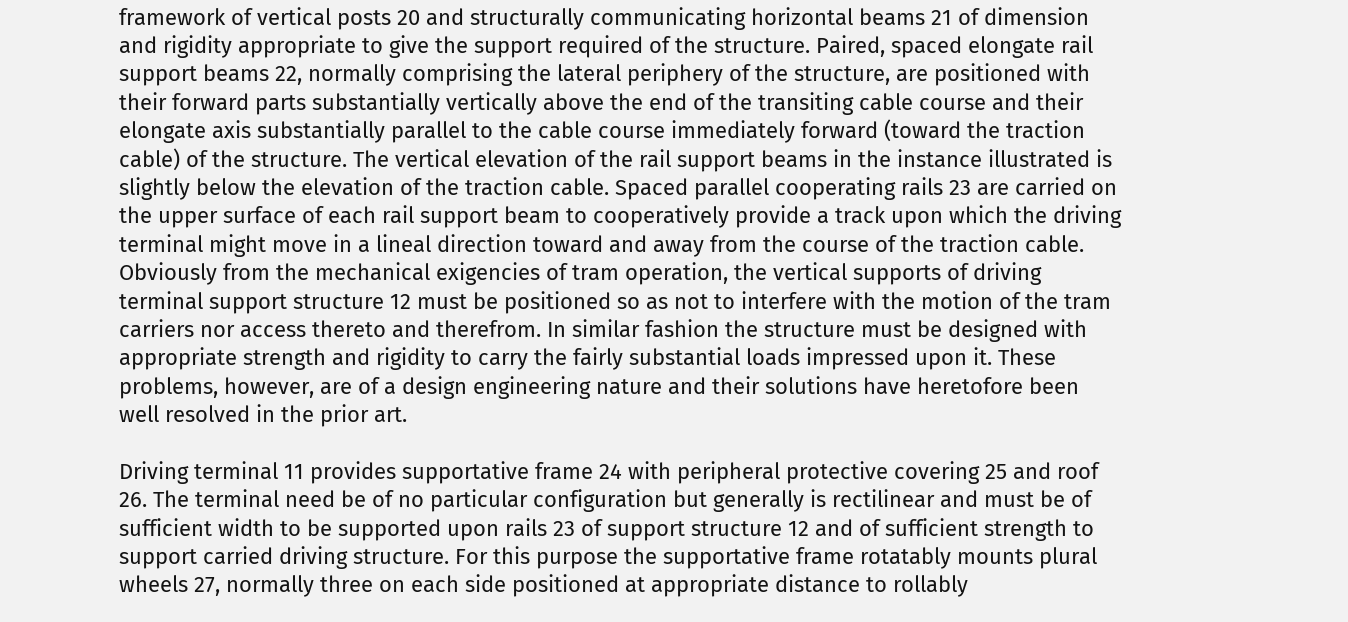framework of vertical posts 20 and structurally communicating horizontal beams 21 of dimension and rigidity appropriate to give the support required of the structure. Paired, spaced elongate rail support beams 22, normally comprising the lateral periphery of the structure, are positioned with their forward parts substantially vertically above the end of the transiting cable course and their elongate axis substantially parallel to the cable course immediately forward (toward the traction cable) of the structure. The vertical elevation of the rail support beams in the instance illustrated is slightly below the elevation of the traction cable. Spaced parallel cooperating rails 23 are carried on the upper surface of each rail support beam to cooperatively provide a track upon which the driving terminal might move in a lineal direction toward and away from the course of the traction cable. Obviously from the mechanical exigencies of tram operation, the vertical supports of driving terminal support structure 12 must be positioned so as not to interfere with the motion of the tram carriers nor access thereto and therefrom. In similar fashion the structure must be designed with appropriate strength and rigidity to carry the fairly substantial loads impressed upon it. These problems, however, are of a design engineering nature and their solutions have heretofore been well resolved in the prior art.

Driving terminal 11 provides supportative frame 24 with peripheral protective covering 25 and roof 26. The terminal need be of no particular configuration but generally is rectilinear and must be of sufficient width to be supported upon rails 23 of support structure 12 and of sufficient strength to support carried driving structure. For this purpose the supportative frame rotatably mounts plural wheels 27, normally three on each side positioned at appropriate distance to rollably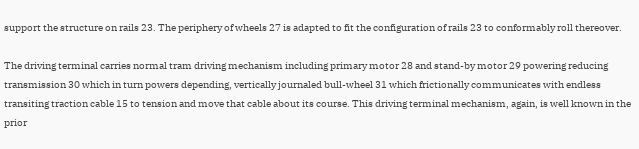support the structure on rails 23. The periphery of wheels 27 is adapted to fit the configuration of rails 23 to conformably roll thereover.

The driving terminal carries normal tram driving mechanism including primary motor 28 and stand-by motor 29 powering reducing transmission 30 which in turn powers depending, vertically journaled bull-wheel 31 which frictionally communicates with endless transiting traction cable 15 to tension and move that cable about its course. This driving terminal mechanism, again, is well known in the prior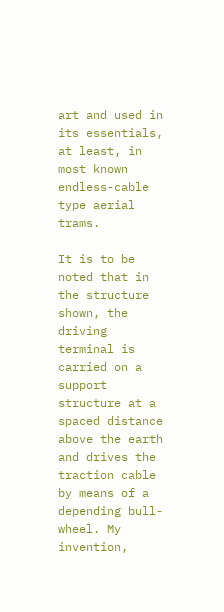art and used in its essentials, at least, in most known endless-cable type aerial trams.

It is to be noted that in the structure shown, the driving terminal is carried on a support structure at a spaced distance above the earth and drives the traction cable by means of a depending bull-wheel. My invention,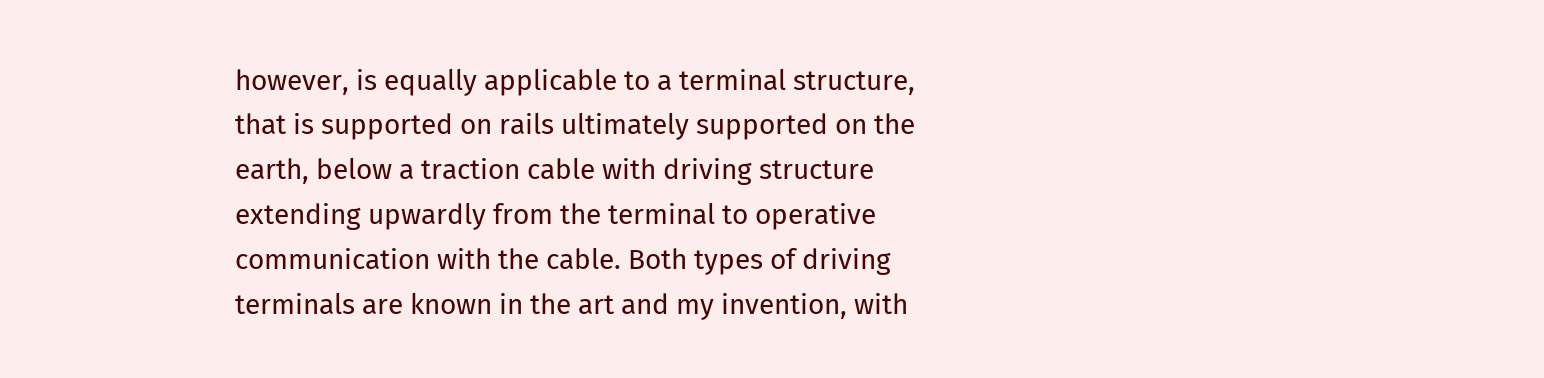however, is equally applicable to a terminal structure, that is supported on rails ultimately supported on the earth, below a traction cable with driving structure extending upwardly from the terminal to operative communication with the cable. Both types of driving terminals are known in the art and my invention, with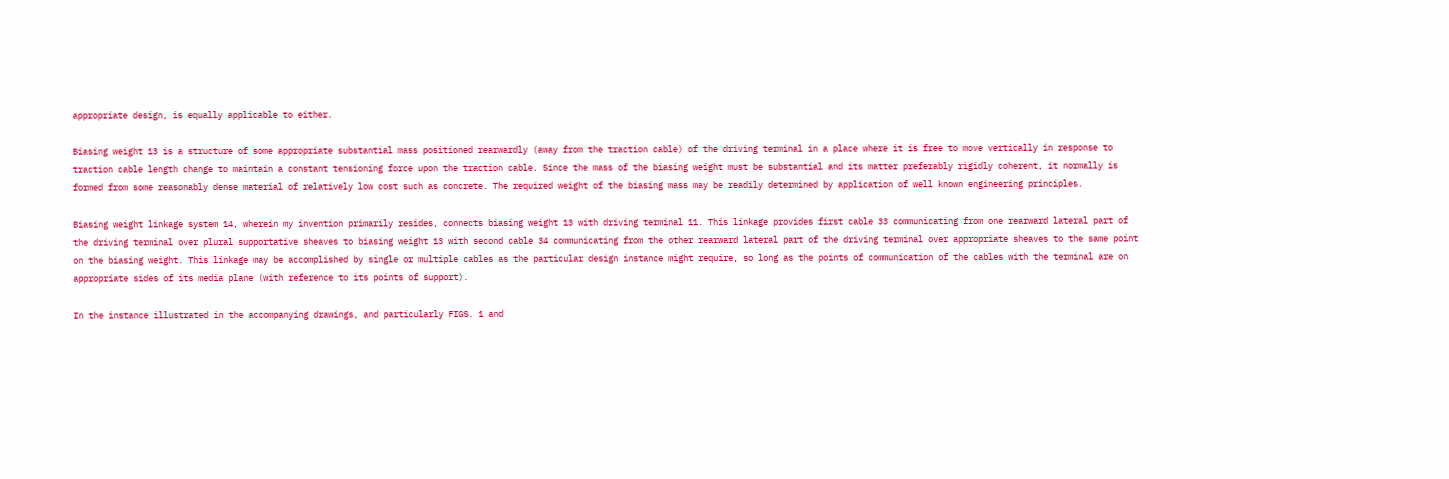appropriate design, is equally applicable to either.

Biasing weight 13 is a structure of some appropriate substantial mass positioned rearwardly (away from the traction cable) of the driving terminal in a place where it is free to move vertically in response to traction cable length change to maintain a constant tensioning force upon the traction cable. Since the mass of the biasing weight must be substantial and its matter preferably rigidly coherent, it normally is formed from some reasonably dense material of relatively low cost such as concrete. The required weight of the biasing mass may be readily determined by application of well known engineering principles.

Biasing weight linkage system 14, wherein my invention primarily resides, connects biasing weight 13 with driving terminal 11. This linkage provides first cable 33 communicating from one rearward lateral part of the driving terminal over plural supportative sheaves to biasing weight 13 with second cable 34 communicating from the other rearward lateral part of the driving terminal over appropriate sheaves to the same point on the biasing weight. This linkage may be accomplished by single or multiple cables as the particular design instance might require, so long as the points of communication of the cables with the terminal are on appropriate sides of its media plane (with reference to its points of support).

In the instance illustrated in the accompanying drawings, and particularly FIGS. 1 and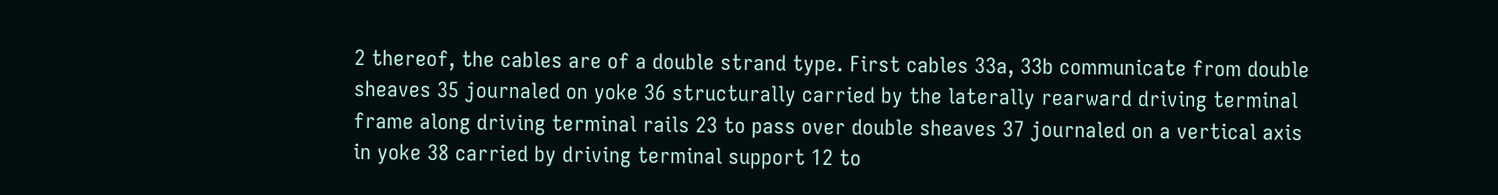2 thereof, the cables are of a double strand type. First cables 33a, 33b communicate from double sheaves 35 journaled on yoke 36 structurally carried by the laterally rearward driving terminal frame along driving terminal rails 23 to pass over double sheaves 37 journaled on a vertical axis in yoke 38 carried by driving terminal support 12 to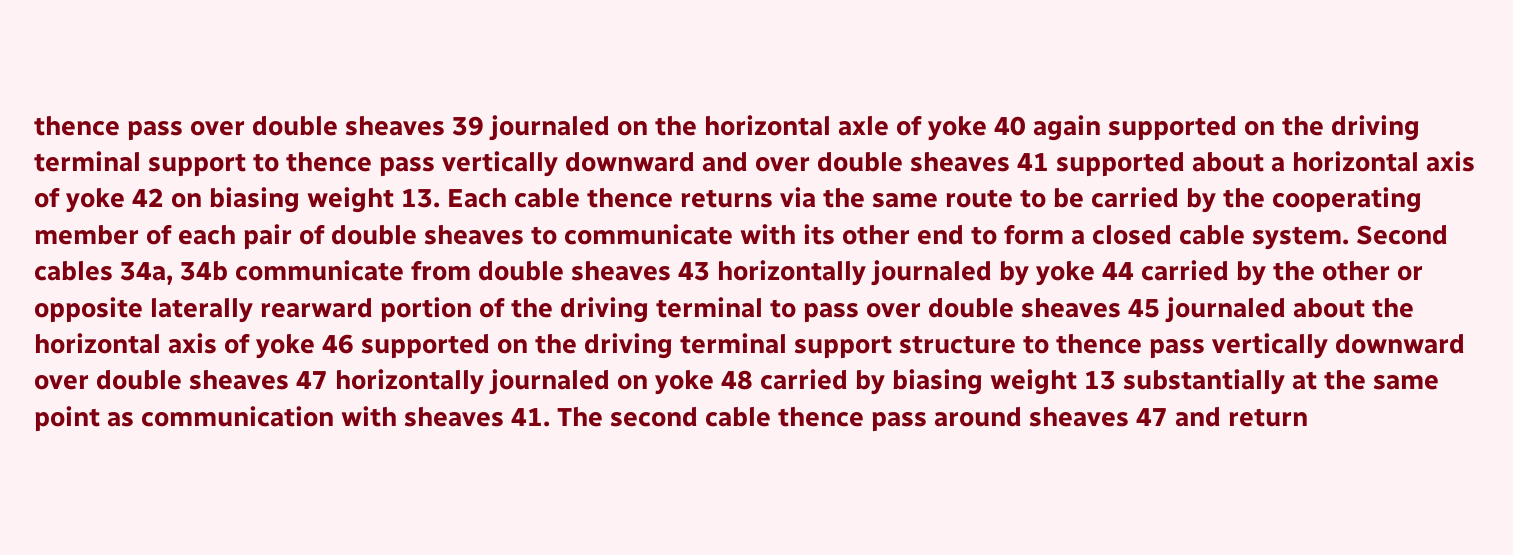thence pass over double sheaves 39 journaled on the horizontal axle of yoke 40 again supported on the driving terminal support to thence pass vertically downward and over double sheaves 41 supported about a horizontal axis of yoke 42 on biasing weight 13. Each cable thence returns via the same route to be carried by the cooperating member of each pair of double sheaves to communicate with its other end to form a closed cable system. Second cables 34a, 34b communicate from double sheaves 43 horizontally journaled by yoke 44 carried by the other or opposite laterally rearward portion of the driving terminal to pass over double sheaves 45 journaled about the horizontal axis of yoke 46 supported on the driving terminal support structure to thence pass vertically downward over double sheaves 47 horizontally journaled on yoke 48 carried by biasing weight 13 substantially at the same point as communication with sheaves 41. The second cable thence pass around sheaves 47 and return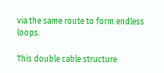via the same route to form endless loops.

This double cable structure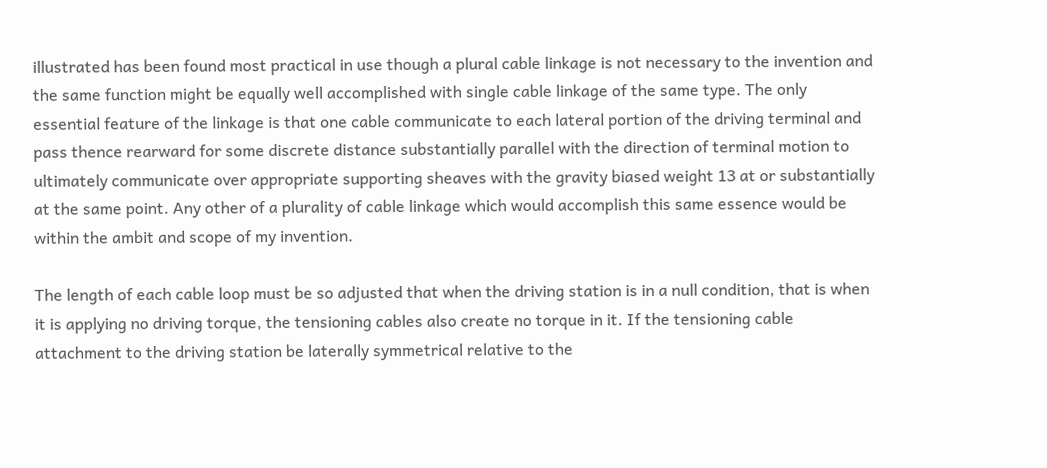illustrated has been found most practical in use though a plural cable linkage is not necessary to the invention and the same function might be equally well accomplished with single cable linkage of the same type. The only essential feature of the linkage is that one cable communicate to each lateral portion of the driving terminal and pass thence rearward for some discrete distance substantially parallel with the direction of terminal motion to ultimately communicate over appropriate supporting sheaves with the gravity biased weight 13 at or substantially at the same point. Any other of a plurality of cable linkage which would accomplish this same essence would be within the ambit and scope of my invention.

The length of each cable loop must be so adjusted that when the driving station is in a null condition, that is when it is applying no driving torque, the tensioning cables also create no torque in it. If the tensioning cable attachment to the driving station be laterally symmetrical relative to the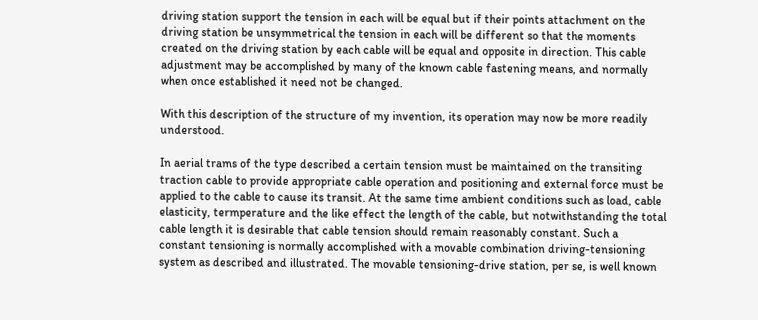driving station support the tension in each will be equal but if their points attachment on the driving station be unsymmetrical the tension in each will be different so that the moments created on the driving station by each cable will be equal and opposite in direction. This cable adjustment may be accomplished by many of the known cable fastening means, and normally when once established it need not be changed.

With this description of the structure of my invention, its operation may now be more readily understood.

In aerial trams of the type described a certain tension must be maintained on the transiting traction cable to provide appropriate cable operation and positioning and external force must be applied to the cable to cause its transit. At the same time ambient conditions such as load, cable elasticity, termperature and the like effect the length of the cable, but notwithstanding the total cable length it is desirable that cable tension should remain reasonably constant. Such a constant tensioning is normally accomplished with a movable combination driving-tensioning system as described and illustrated. The movable tensioning-drive station, per se, is well known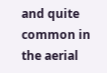and quite common in the aerial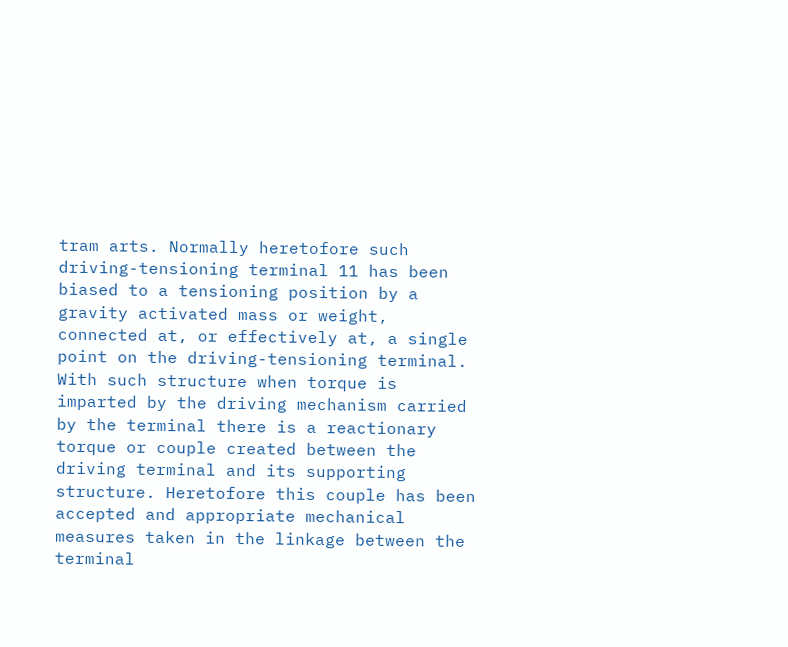tram arts. Normally heretofore such driving-tensioning terminal 11 has been biased to a tensioning position by a gravity activated mass or weight, connected at, or effectively at, a single point on the driving-tensioning terminal. With such structure when torque is imparted by the driving mechanism carried by the terminal there is a reactionary torque or couple created between the driving terminal and its supporting structure. Heretofore this couple has been accepted and appropriate mechanical measures taken in the linkage between the terminal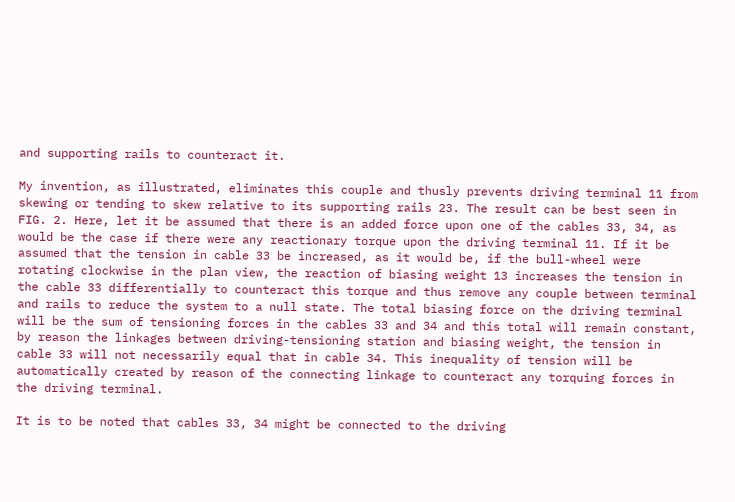and supporting rails to counteract it.

My invention, as illustrated, eliminates this couple and thusly prevents driving terminal 11 from skewing or tending to skew relative to its supporting rails 23. The result can be best seen in FIG. 2. Here, let it be assumed that there is an added force upon one of the cables 33, 34, as would be the case if there were any reactionary torque upon the driving terminal 11. If it be assumed that the tension in cable 33 be increased, as it would be, if the bull-wheel were rotating clockwise in the plan view, the reaction of biasing weight 13 increases the tension in the cable 33 differentially to counteract this torque and thus remove any couple between terminal and rails to reduce the system to a null state. The total biasing force on the driving terminal will be the sum of tensioning forces in the cables 33 and 34 and this total will remain constant, by reason the linkages between driving-tensioning station and biasing weight, the tension in cable 33 will not necessarily equal that in cable 34. This inequality of tension will be automatically created by reason of the connecting linkage to counteract any torquing forces in the driving terminal.

It is to be noted that cables 33, 34 might be connected to the driving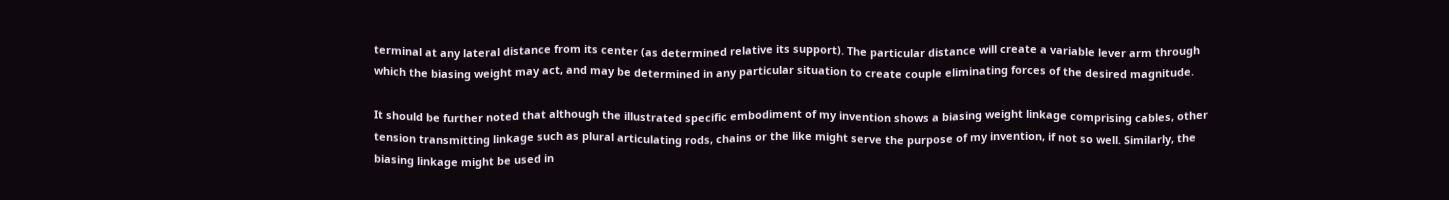terminal at any lateral distance from its center (as determined relative its support). The particular distance will create a variable lever arm through which the biasing weight may act, and may be determined in any particular situation to create couple eliminating forces of the desired magnitude.

It should be further noted that although the illustrated specific embodiment of my invention shows a biasing weight linkage comprising cables, other tension transmitting linkage such as plural articulating rods, chains or the like might serve the purpose of my invention, if not so well. Similarly, the biasing linkage might be used in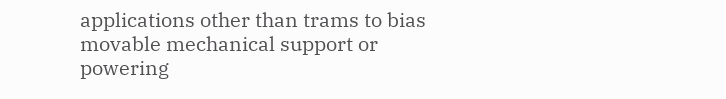applications other than trams to bias movable mechanical support or powering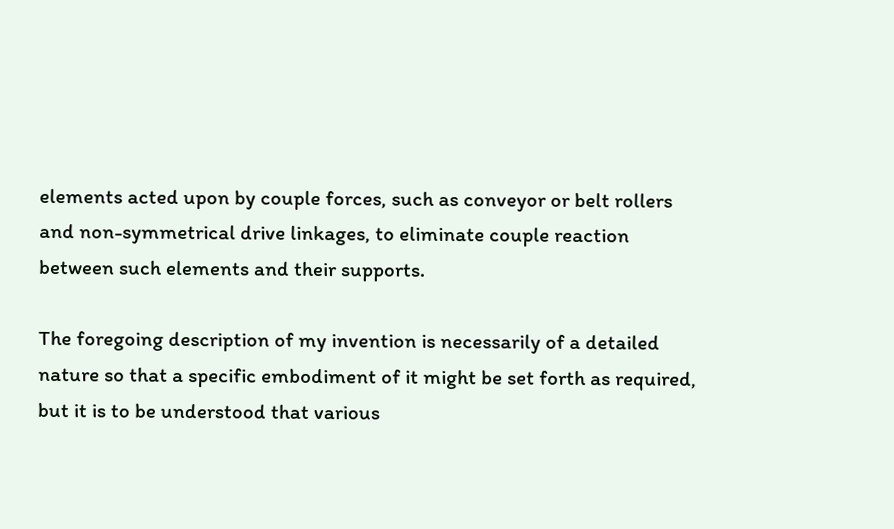elements acted upon by couple forces, such as conveyor or belt rollers and non-symmetrical drive linkages, to eliminate couple reaction between such elements and their supports.

The foregoing description of my invention is necessarily of a detailed nature so that a specific embodiment of it might be set forth as required, but it is to be understood that various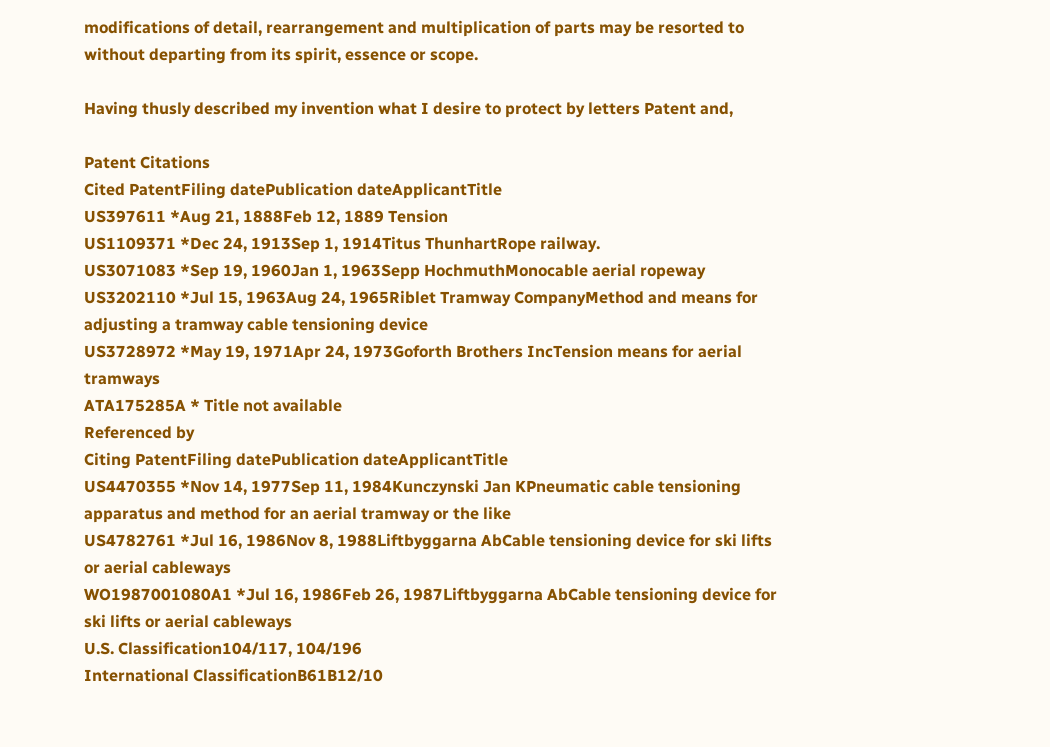modifications of detail, rearrangement and multiplication of parts may be resorted to without departing from its spirit, essence or scope.

Having thusly described my invention what I desire to protect by letters Patent and,

Patent Citations
Cited PatentFiling datePublication dateApplicantTitle
US397611 *Aug 21, 1888Feb 12, 1889 Tension
US1109371 *Dec 24, 1913Sep 1, 1914Titus ThunhartRope railway.
US3071083 *Sep 19, 1960Jan 1, 1963Sepp HochmuthMonocable aerial ropeway
US3202110 *Jul 15, 1963Aug 24, 1965Riblet Tramway CompanyMethod and means for adjusting a tramway cable tensioning device
US3728972 *May 19, 1971Apr 24, 1973Goforth Brothers IncTension means for aerial tramways
ATA175285A * Title not available
Referenced by
Citing PatentFiling datePublication dateApplicantTitle
US4470355 *Nov 14, 1977Sep 11, 1984Kunczynski Jan KPneumatic cable tensioning apparatus and method for an aerial tramway or the like
US4782761 *Jul 16, 1986Nov 8, 1988Liftbyggarna AbCable tensioning device for ski lifts or aerial cableways
WO1987001080A1 *Jul 16, 1986Feb 26, 1987Liftbyggarna AbCable tensioning device for ski lifts or aerial cableways
U.S. Classification104/117, 104/196
International ClassificationB61B12/10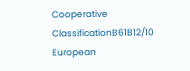Cooperative ClassificationB61B12/10
European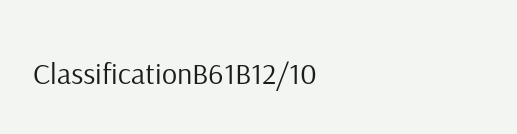ClassificationB61B12/10